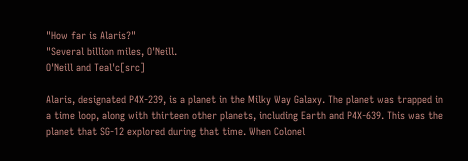"How far is Alaris?"
"Several billion miles, O'Neill.
O'Neill and Teal'c[src]

Alaris, designated P4X-239, is a planet in the Milky Way Galaxy. The planet was trapped in a time loop, along with thirteen other planets, including Earth and P4X-639. This was the planet that SG-12 explored during that time. When Colonel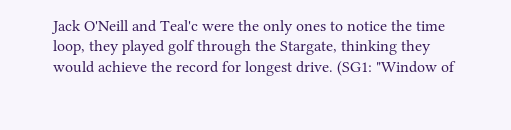Jack O'Neill and Teal'c were the only ones to notice the time loop, they played golf through the Stargate, thinking they would achieve the record for longest drive. (SG1: "Window of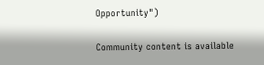Opportunity")

Community content is available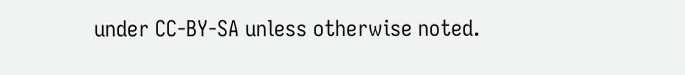under CC-BY-SA unless otherwise noted.